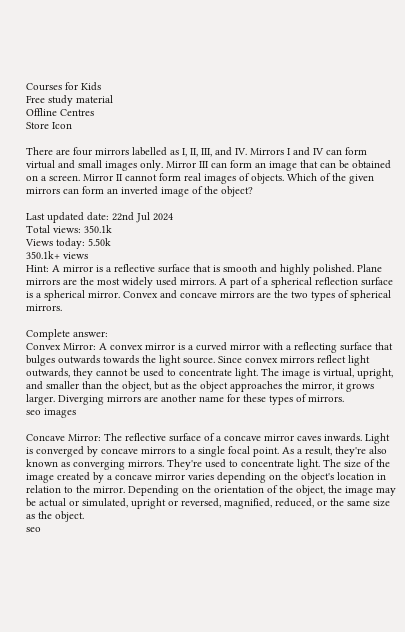Courses for Kids
Free study material
Offline Centres
Store Icon

There are four mirrors labelled as I, II, III, and IV. Mirrors I and IV can form virtual and small images only. Mirror III can form an image that can be obtained on a screen. Mirror II cannot form real images of objects. Which of the given mirrors can form an inverted image of the object?

Last updated date: 22nd Jul 2024
Total views: 350.1k
Views today: 5.50k
350.1k+ views
Hint: A mirror is a reflective surface that is smooth and highly polished. Plane mirrors are the most widely used mirrors. A part of a spherical reflection surface is a spherical mirror. Convex and concave mirrors are the two types of spherical mirrors.

Complete answer:
Convex Mirror: A convex mirror is a curved mirror with a reflecting surface that bulges outwards towards the light source. Since convex mirrors reflect light outwards, they cannot be used to concentrate light. The image is virtual, upright, and smaller than the object, but as the object approaches the mirror, it grows larger. Diverging mirrors are another name for these types of mirrors.
seo images

Concave Mirror: The reflective surface of a concave mirror caves inwards. Light is converged by concave mirrors to a single focal point. As a result, they're also known as converging mirrors. They're used to concentrate light. The size of the image created by a concave mirror varies depending on the object's location in relation to the mirror. Depending on the orientation of the object, the image may be actual or simulated, upright or reversed, magnified, reduced, or the same size as the object.
seo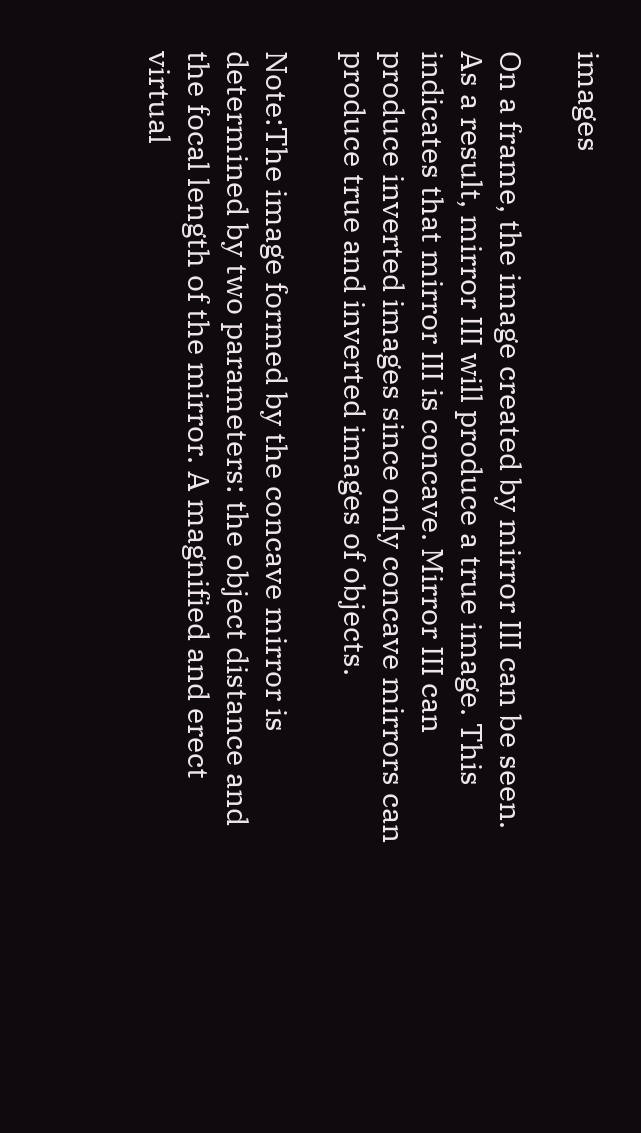images

On a frame, the image created by mirror III can be seen. As a result, mirror III will produce a true image. This indicates that mirror III is concave. Mirror III can produce inverted images since only concave mirrors can produce true and inverted images of objects.

Note:The image formed by the concave mirror is determined by two parameters: the object distance and the focal length of the mirror. A magnified and erect virtual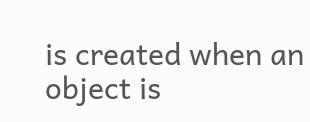is created when an object is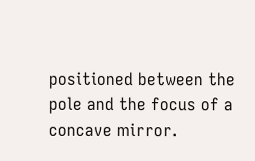positioned between the pole and the focus of a concave mirror.